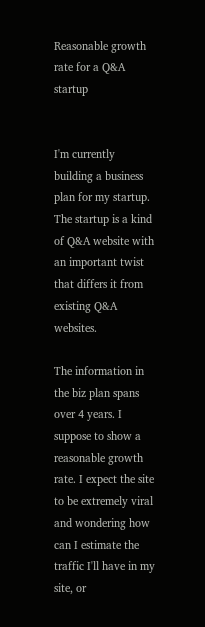Reasonable growth rate for a Q&A startup


I'm currently building a business plan for my startup. The startup is a kind of Q&A website with an important twist that differs it from existing Q&A websites.

The information in the biz plan spans over 4 years. I suppose to show a reasonable growth rate. I expect the site to be extremely viral and wondering how can I estimate the traffic I'll have in my site, or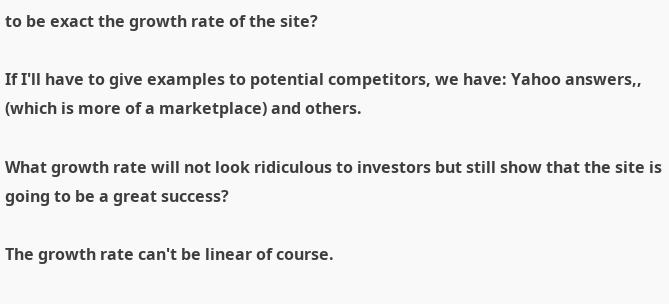to be exact the growth rate of the site?

If I'll have to give examples to potential competitors, we have: Yahoo answers,, (which is more of a marketplace) and others.

What growth rate will not look ridiculous to investors but still show that the site is going to be a great success?

The growth rate can't be linear of course.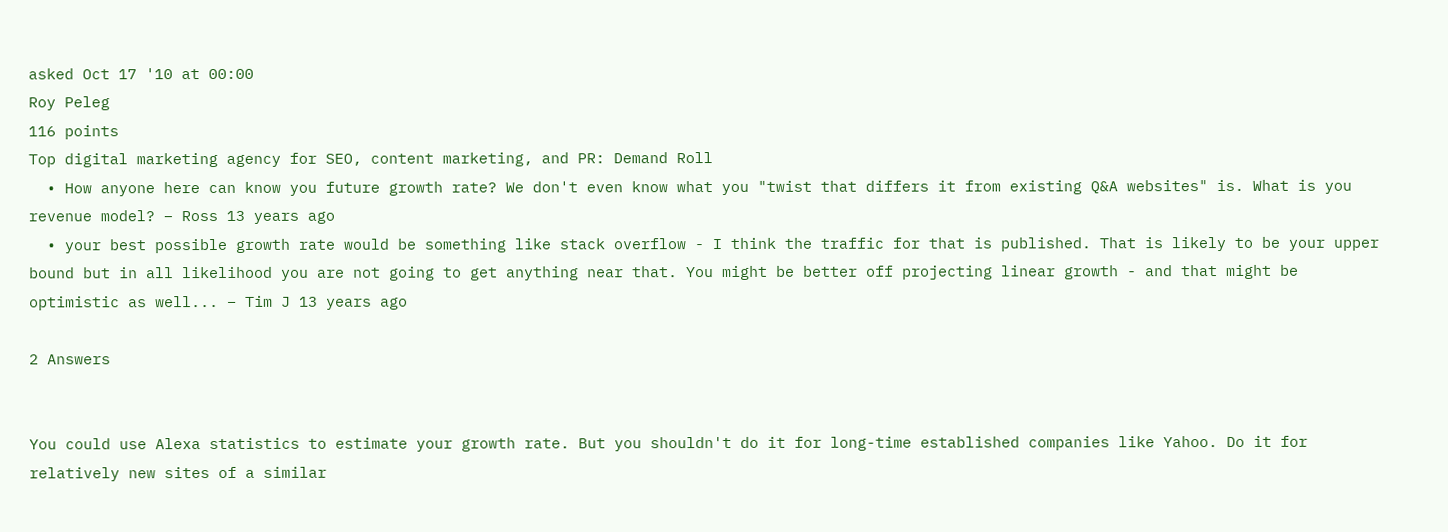asked Oct 17 '10 at 00:00
Roy Peleg
116 points
Top digital marketing agency for SEO, content marketing, and PR: Demand Roll
  • How anyone here can know you future growth rate? We don't even know what you "twist that differs it from existing Q&A websites" is. What is you revenue model? – Ross 13 years ago
  • your best possible growth rate would be something like stack overflow - I think the traffic for that is published. That is likely to be your upper bound but in all likelihood you are not going to get anything near that. You might be better off projecting linear growth - and that might be optimistic as well... – Tim J 13 years ago

2 Answers


You could use Alexa statistics to estimate your growth rate. But you shouldn't do it for long-time established companies like Yahoo. Do it for relatively new sites of a similar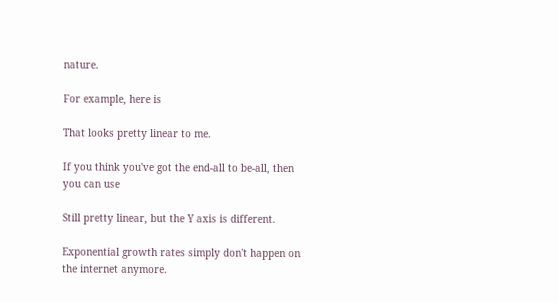nature.

For example, here is

That looks pretty linear to me.

If you think you've got the end-all to be-all, then you can use

Still pretty linear, but the Y axis is different.

Exponential growth rates simply don't happen on the internet anymore.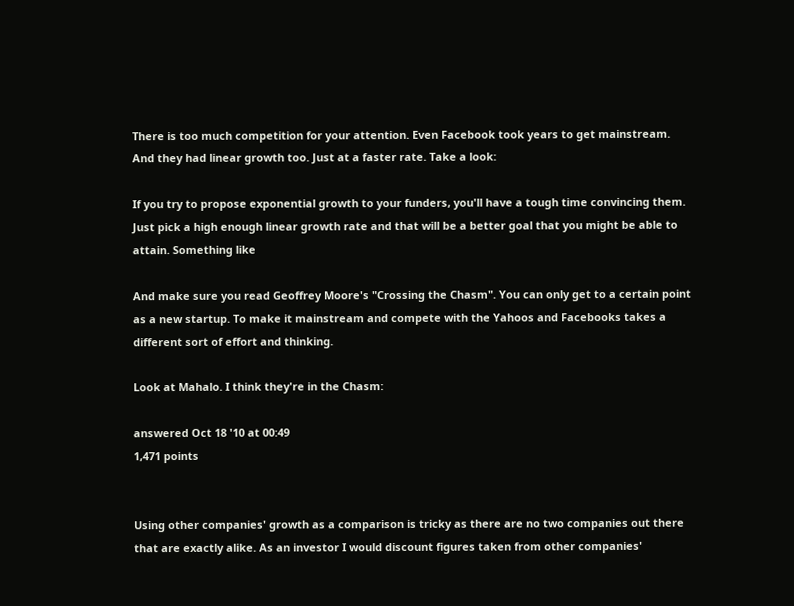There is too much competition for your attention. Even Facebook took years to get mainstream. And they had linear growth too. Just at a faster rate. Take a look:

If you try to propose exponential growth to your funders, you'll have a tough time convincing them. Just pick a high enough linear growth rate and that will be a better goal that you might be able to attain. Something like

And make sure you read Geoffrey Moore's "Crossing the Chasm". You can only get to a certain point as a new startup. To make it mainstream and compete with the Yahoos and Facebooks takes a different sort of effort and thinking.

Look at Mahalo. I think they're in the Chasm:

answered Oct 18 '10 at 00:49
1,471 points


Using other companies' growth as a comparison is tricky as there are no two companies out there that are exactly alike. As an investor I would discount figures taken from other companies'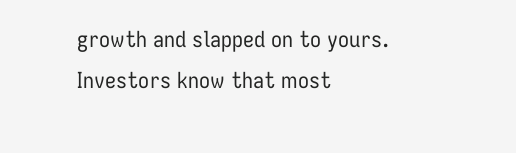growth and slapped on to yours. Investors know that most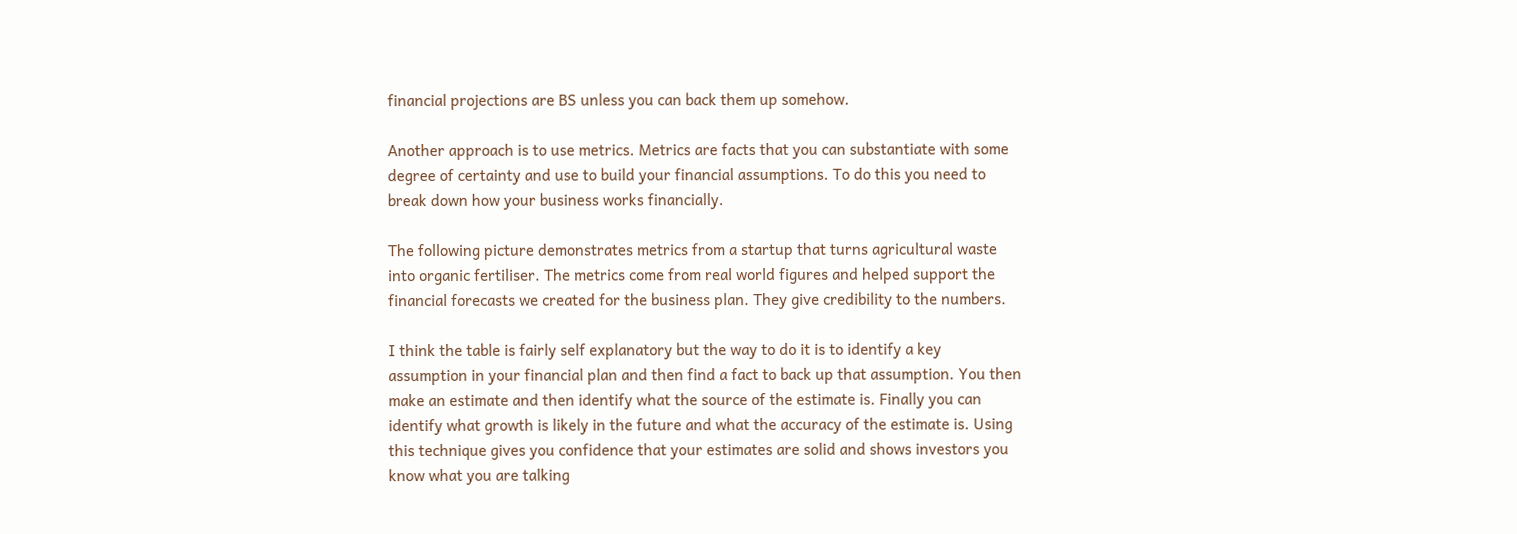financial projections are BS unless you can back them up somehow.

Another approach is to use metrics. Metrics are facts that you can substantiate with some degree of certainty and use to build your financial assumptions. To do this you need to break down how your business works financially.

The following picture demonstrates metrics from a startup that turns agricultural waste into organic fertiliser. The metrics come from real world figures and helped support the financial forecasts we created for the business plan. They give credibility to the numbers.

I think the table is fairly self explanatory but the way to do it is to identify a key assumption in your financial plan and then find a fact to back up that assumption. You then make an estimate and then identify what the source of the estimate is. Finally you can identify what growth is likely in the future and what the accuracy of the estimate is. Using this technique gives you confidence that your estimates are solid and shows investors you know what you are talking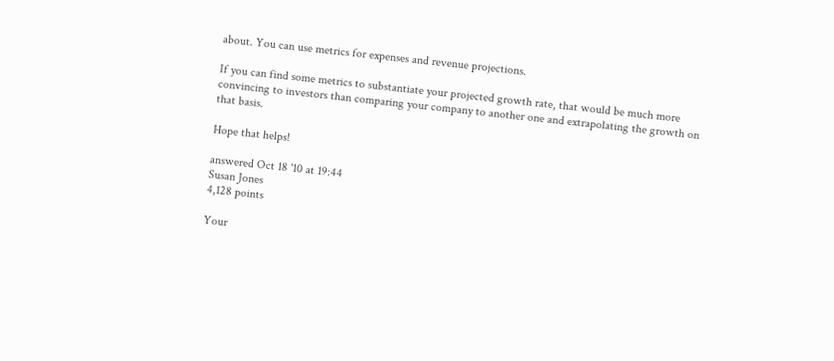about. You can use metrics for expenses and revenue projections.

If you can find some metrics to substantiate your projected growth rate, that would be much more convincing to investors than comparing your company to another one and extrapolating the growth on that basis.

Hope that helps!

answered Oct 18 '10 at 19:44
Susan Jones
4,128 points

Your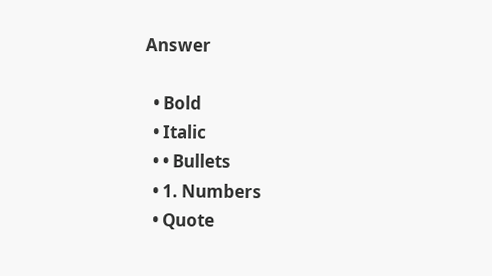Answer

  • Bold
  • Italic
  • • Bullets
  • 1. Numbers
  • Quote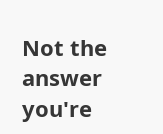Not the answer you're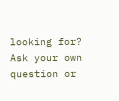looking for? Ask your own question or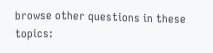browse other questions in these topics: